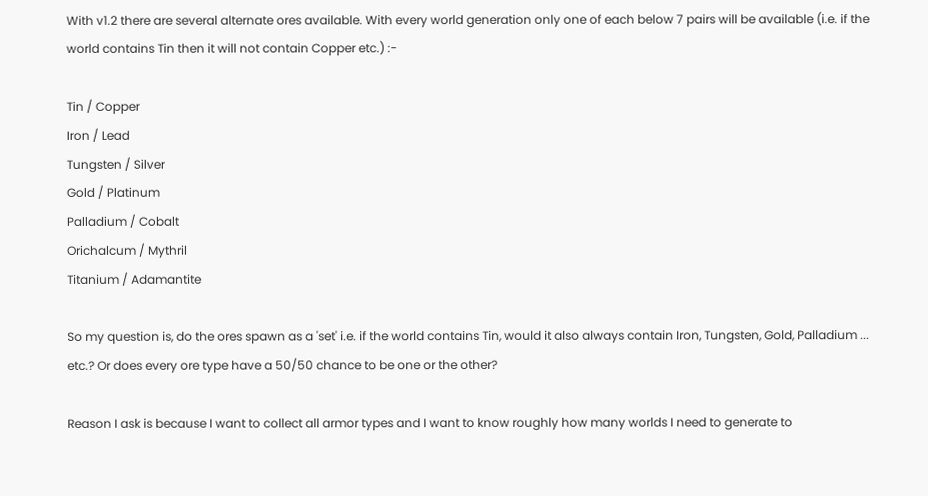With v1.2 there are several alternate ores available. With every world generation only one of each below 7 pairs will be available (i.e. if the world contains Tin then it will not contain Copper etc.) :-

Tin / Copper
Iron / Lead
Tungsten / Silver
Gold / Platinum
Palladium / Cobalt
Orichalcum / Mythril
Titanium / Adamantite

So my question is, do the ores spawn as a 'set' i.e. if the world contains Tin, would it also always contain Iron, Tungsten, Gold, Palladium ... etc.? Or does every ore type have a 50/50 chance to be one or the other?

Reason I ask is because I want to collect all armor types and I want to know roughly how many worlds I need to generate to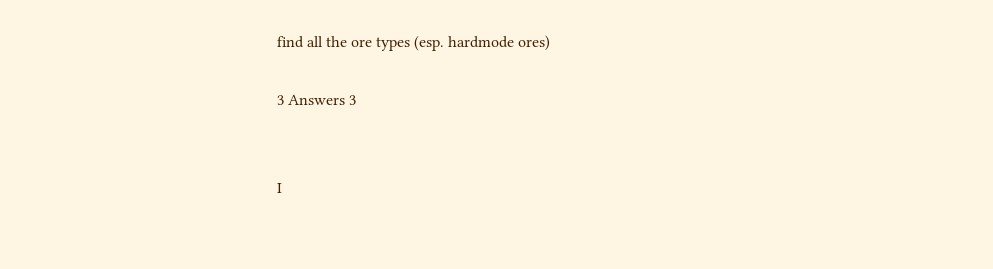find all the ore types (esp. hardmode ores)

3 Answers 3


I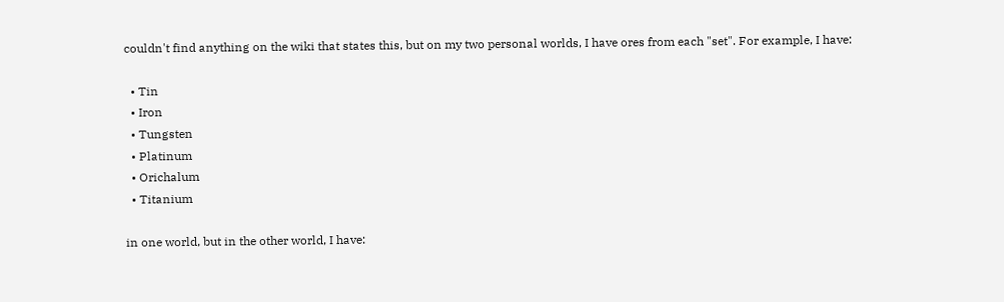couldn't find anything on the wiki that states this, but on my two personal worlds, I have ores from each "set". For example, I have:

  • Tin
  • Iron
  • Tungsten
  • Platinum
  • Orichalum
  • Titanium

in one world, but in the other world, I have: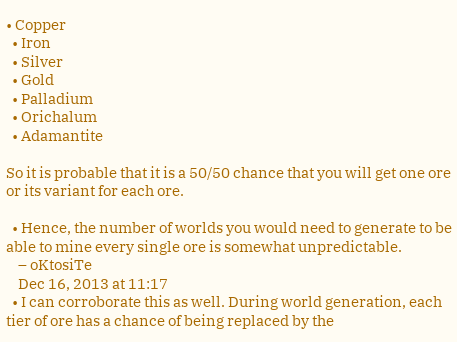• Copper
  • Iron
  • Silver
  • Gold
  • Palladium
  • Orichalum
  • Adamantite

So it is probable that it is a 50/50 chance that you will get one ore or its variant for each ore.

  • Hence, the number of worlds you would need to generate to be able to mine every single ore is somewhat unpredictable.
    – oKtosiTe
    Dec 16, 2013 at 11:17
  • I can corroborate this as well. During world generation, each tier of ore has a chance of being replaced by the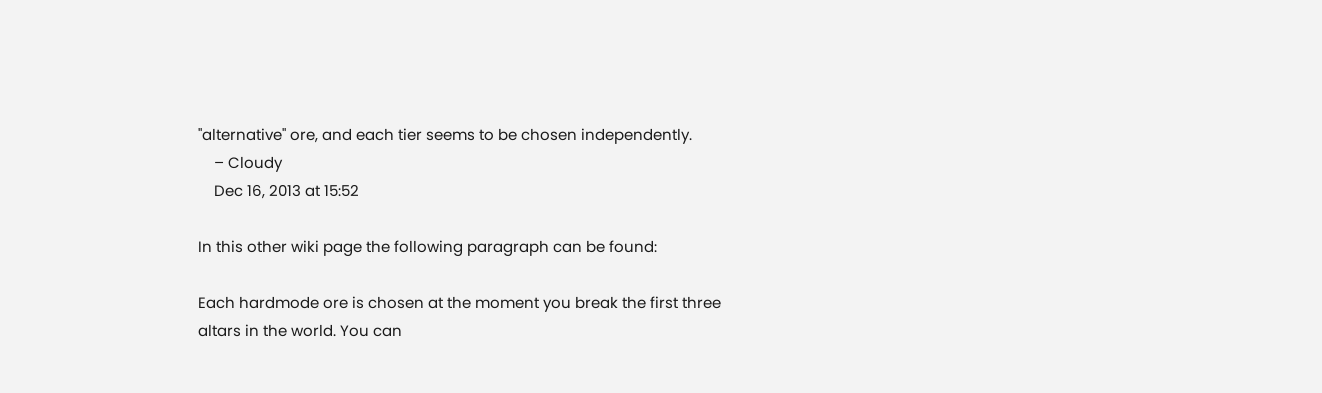"alternative" ore, and each tier seems to be chosen independently.
    – Cloudy
    Dec 16, 2013 at 15:52

In this other wiki page the following paragraph can be found:

Each hardmode ore is chosen at the moment you break the first three altars in the world. You can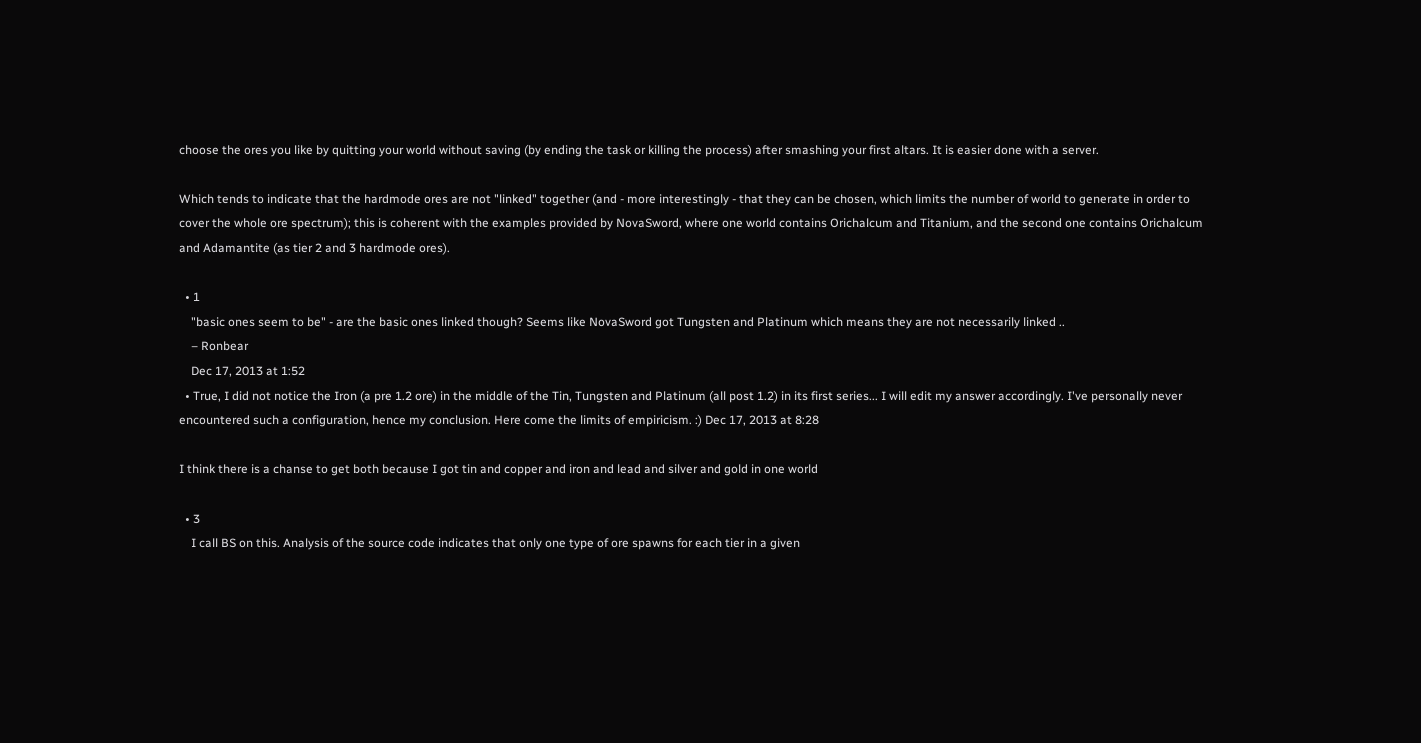choose the ores you like by quitting your world without saving (by ending the task or killing the process) after smashing your first altars. It is easier done with a server.

Which tends to indicate that the hardmode ores are not "linked" together (and - more interestingly - that they can be chosen, which limits the number of world to generate in order to cover the whole ore spectrum); this is coherent with the examples provided by NovaSword, where one world contains Orichalcum and Titanium, and the second one contains Orichalcum and Adamantite (as tier 2 and 3 hardmode ores).

  • 1
    "basic ones seem to be" - are the basic ones linked though? Seems like NovaSword got Tungsten and Platinum which means they are not necessarily linked ..
    – Ronbear
    Dec 17, 2013 at 1:52
  • True, I did not notice the Iron (a pre 1.2 ore) in the middle of the Tin, Tungsten and Platinum (all post 1.2) in its first series... I will edit my answer accordingly. I've personally never encountered such a configuration, hence my conclusion. Here come the limits of empiricism. :) Dec 17, 2013 at 8:28

I think there is a chanse to get both because I got tin and copper and iron and lead and silver and gold in one world

  • 3
    I call BS on this. Analysis of the source code indicates that only one type of ore spawns for each tier in a given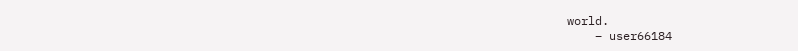world.
    – user66184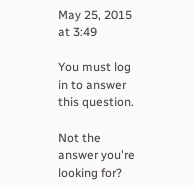May 25, 2015 at 3:49

You must log in to answer this question.

Not the answer you're looking for?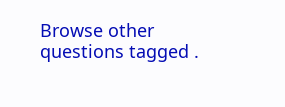Browse other questions tagged .